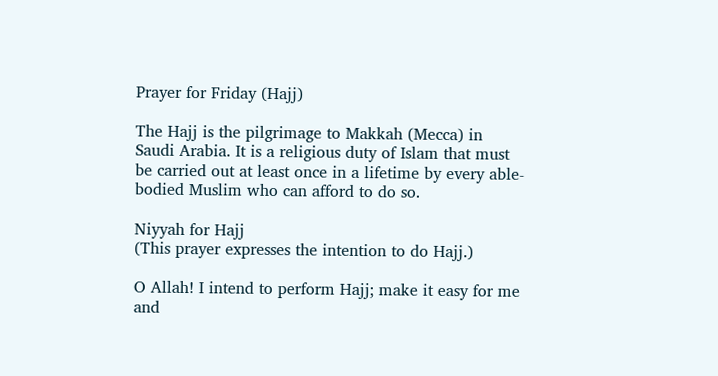Prayer for Friday (Hajj)

The Hajj is the pilgrimage to Makkah (Mecca) in Saudi Arabia. It is a religious duty of Islam that must be carried out at least once in a lifetime by every able-bodied Muslim who can afford to do so.

Niyyah for Hajj
(This prayer expresses the intention to do Hajj.)

O Allah! I intend to perform Hajj; make it easy for me and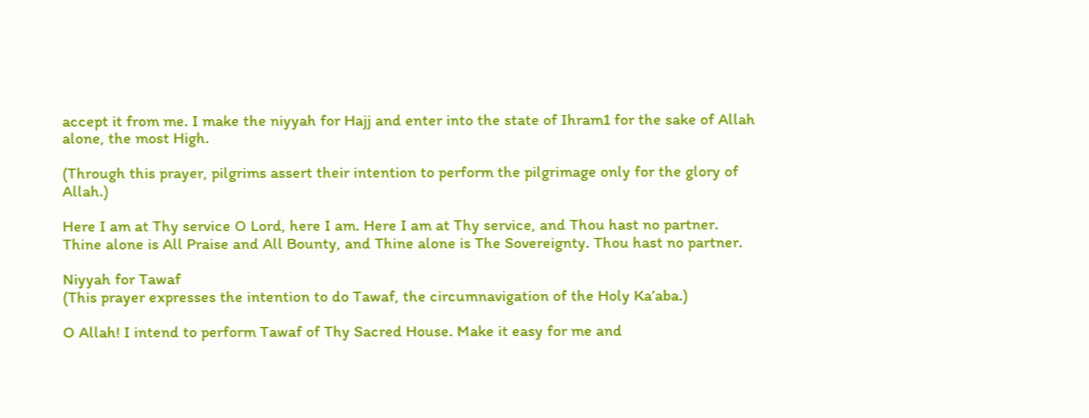accept it from me. I make the niyyah for Hajj and enter into the state of Ihram1 for the sake of Allah alone, the most High.

(Through this prayer, pilgrims assert their intention to perform the pilgrimage only for the glory of Allah.)

Here I am at Thy service O Lord, here I am. Here I am at Thy service, and Thou hast no partner. Thine alone is All Praise and All Bounty, and Thine alone is The Sovereignty. Thou hast no partner.

Niyyah for Tawaf
(This prayer expresses the intention to do Tawaf, the circumnavigation of the Holy Ka’aba.)

O Allah! I intend to perform Tawaf of Thy Sacred House. Make it easy for me and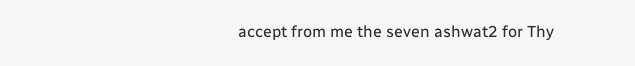accept from me the seven ashwat2 for Thy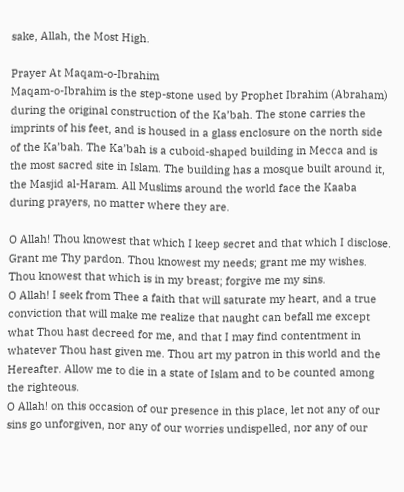sake, Allah, the Most High.

Prayer At Maqam-o-Ibrahim
Maqam-o-Ibrahim is the step-stone used by Prophet Ibrahim (Abraham) during the original construction of the Ka’bah. The stone carries the imprints of his feet, and is housed in a glass enclosure on the north side of the Ka’bah. The Ka’bah is a cuboid-shaped building in Mecca and is the most sacred site in Islam. The building has a mosque built around it, the Masjid al-Haram. All Muslims around the world face the Kaaba during prayers, no matter where they are.

O Allah! Thou knowest that which I keep secret and that which I disclose. Grant me Thy pardon. Thou knowest my needs; grant me my wishes. Thou knowest that which is in my breast; forgive me my sins.
O Allah! I seek from Thee a faith that will saturate my heart, and a true conviction that will make me realize that naught can befall me except what Thou hast decreed for me, and that I may find contentment in whatever Thou hast given me. Thou art my patron in this world and the Hereafter. Allow me to die in a state of Islam and to be counted among the righteous.
O Allah! on this occasion of our presence in this place, let not any of our sins go unforgiven, nor any of our worries undispelled, nor any of our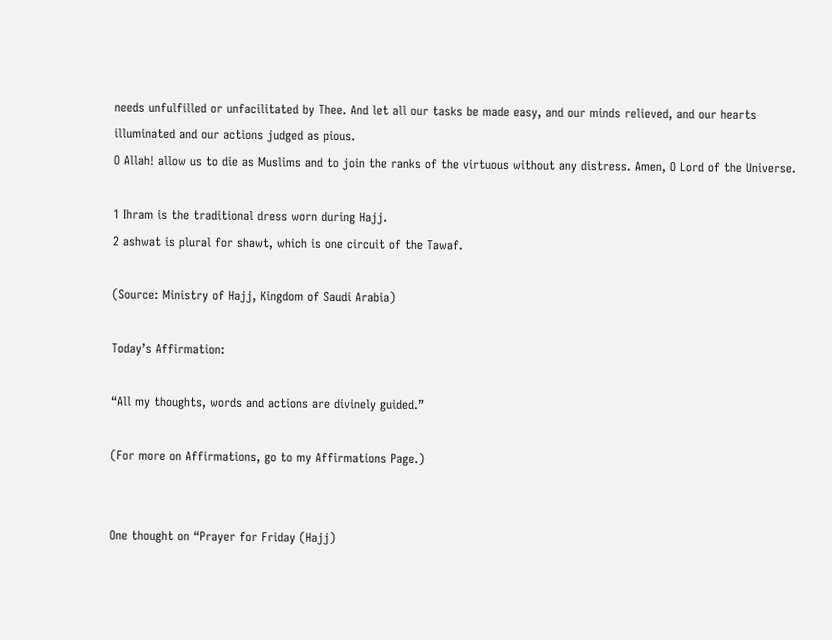needs unfulfilled or unfacilitated by Thee. And let all our tasks be made easy, and our minds relieved, and our hearts illuminated and our actions judged as pious.
O Allah! allow us to die as Muslims and to join the ranks of the virtuous without any distress. Amen, O Lord of the Universe.

1 Ihram is the traditional dress worn during Hajj.
2 ashwat is plural for shawt, which is one circuit of the Tawaf.

(Source: Ministry of Hajj, Kingdom of Saudi Arabia)

Today’s Affirmation:

“All my thoughts, words and actions are divinely guided.”

(For more on Affirmations, go to my Affirmations Page.)


One thought on “Prayer for Friday (Hajj)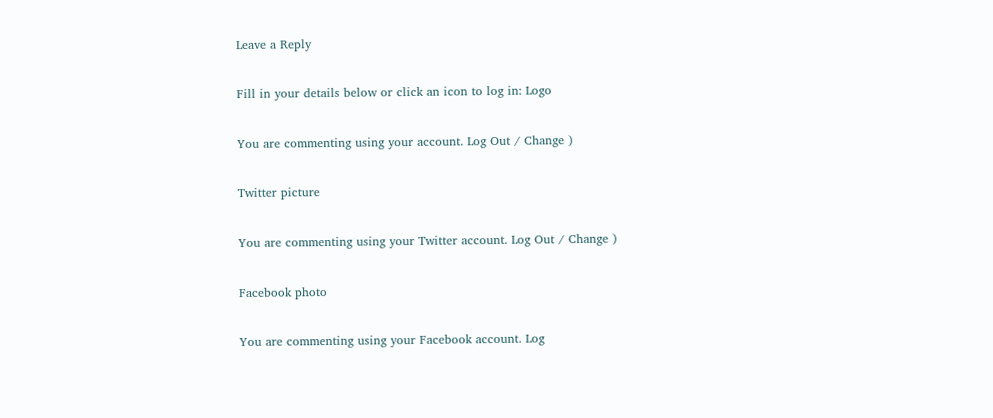Leave a Reply

Fill in your details below or click an icon to log in: Logo

You are commenting using your account. Log Out / Change )

Twitter picture

You are commenting using your Twitter account. Log Out / Change )

Facebook photo

You are commenting using your Facebook account. Log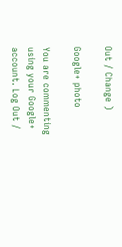Out / Change )

Google+ photo

You are commenting using your Google+ account. Log Out /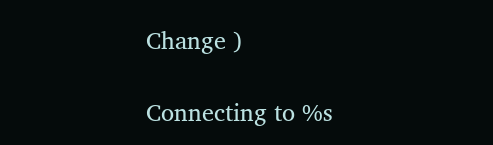Change )

Connecting to %s